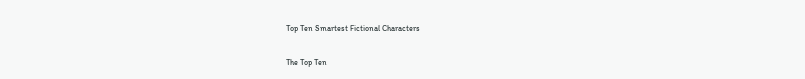Top Ten Smartest Fictional Characters

The Top Ten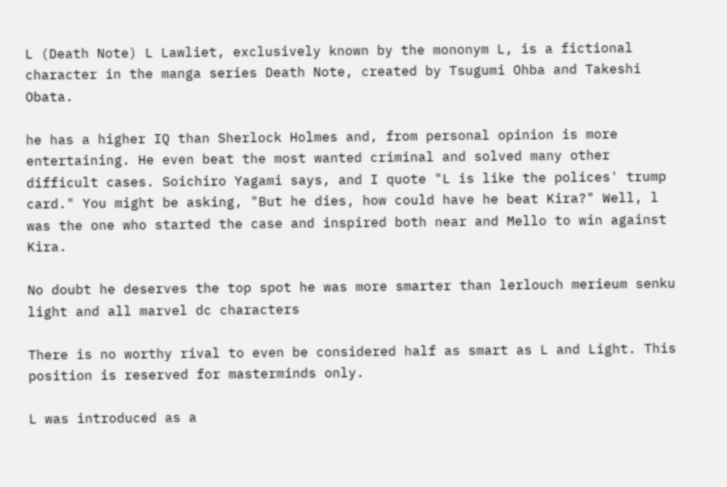L (Death Note) L Lawliet, exclusively known by the mononym L, is a fictional character in the manga series Death Note, created by Tsugumi Ohba and Takeshi Obata.

he has a higher IQ than Sherlock Holmes and, from personal opinion is more entertaining. He even beat the most wanted criminal and solved many other difficult cases. Soichiro Yagami says, and I quote "L is like the polices' trump card." You might be asking, "But he dies, how could have he beat Kira?" Well, l was the one who started the case and inspired both near and Mello to win against Kira.

No doubt he deserves the top spot he was more smarter than lerlouch merieum senku light and all marvel dc characters

There is no worthy rival to even be considered half as smart as L and Light. This position is reserved for masterminds only.

L was introduced as a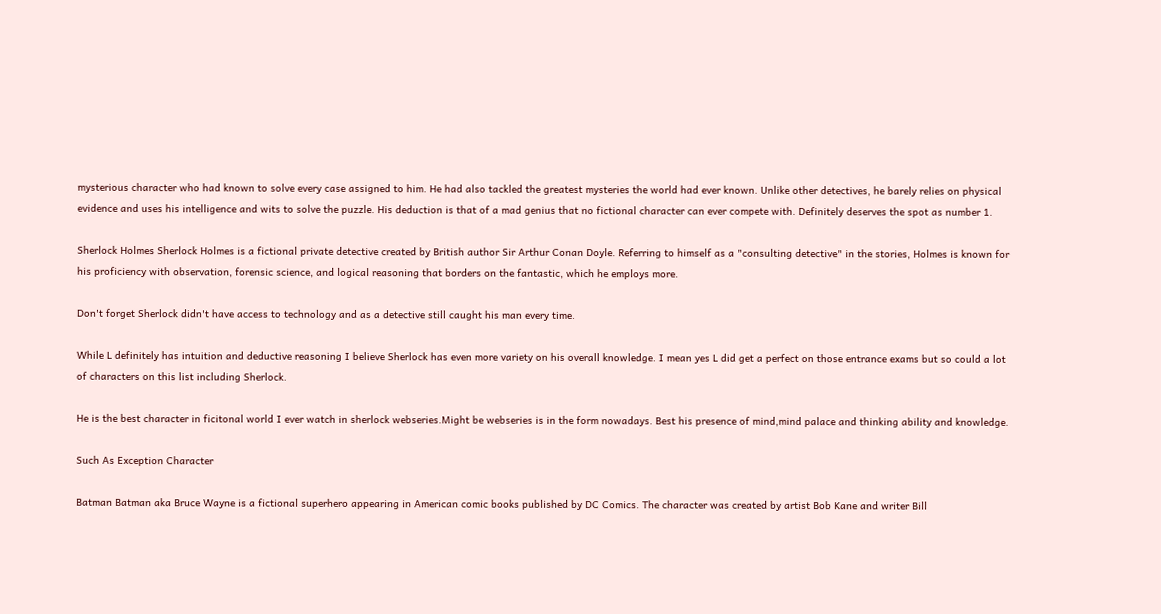mysterious character who had known to solve every case assigned to him. He had also tackled the greatest mysteries the world had ever known. Unlike other detectives, he barely relies on physical evidence and uses his intelligence and wits to solve the puzzle. His deduction is that of a mad genius that no fictional character can ever compete with. Definitely deserves the spot as number 1.

Sherlock Holmes Sherlock Holmes is a fictional private detective created by British author Sir Arthur Conan Doyle. Referring to himself as a "consulting detective" in the stories, Holmes is known for his proficiency with observation, forensic science, and logical reasoning that borders on the fantastic, which he employs more.

Don't forget Sherlock didn't have access to technology and as a detective still caught his man every time.

While L definitely has intuition and deductive reasoning I believe Sherlock has even more variety on his overall knowledge. I mean yes L did get a perfect on those entrance exams but so could a lot of characters on this list including Sherlock.

He is the best character in ficitonal world I ever watch in sherlock webseries.Might be webseries is in the form nowadays. Best his presence of mind,mind palace and thinking ability and knowledge.

Such As Exception Character

Batman Batman aka Bruce Wayne is a fictional superhero appearing in American comic books published by DC Comics. The character was created by artist Bob Kane and writer Bill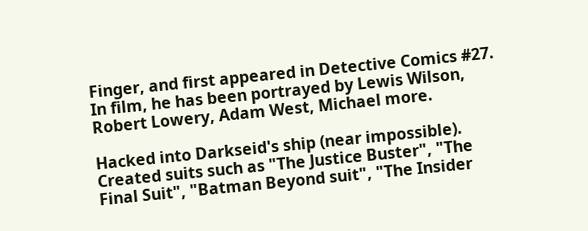Finger, and first appeared in Detective Comics #27. In film, he has been portrayed by Lewis Wilson, Robert Lowery, Adam West, Michael more.

Hacked into Darkseid's ship (near impossible). Created suits such as "The Justice Buster", "The Final Suit", "Batman Beyond suit", "The Insider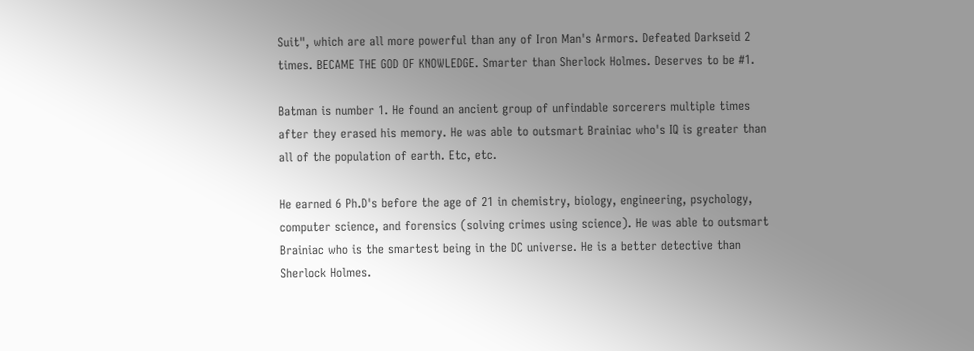Suit", which are all more powerful than any of Iron Man's Armors. Defeated Darkseid 2 times. BECAME THE GOD OF KNOWLEDGE. Smarter than Sherlock Holmes. Deserves to be #1.

Batman is number 1. He found an ancient group of unfindable sorcerers multiple times after they erased his memory. He was able to outsmart Brainiac who's IQ is greater than all of the population of earth. Etc, etc.

He earned 6 Ph.D's before the age of 21 in chemistry, biology, engineering, psychology, computer science, and forensics (solving crimes using science). He was able to outsmart Brainiac who is the smartest being in the DC universe. He is a better detective than Sherlock Holmes.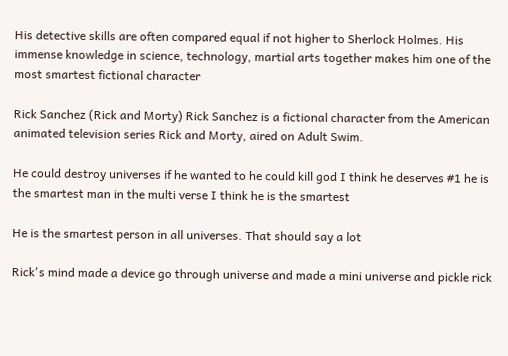His detective skills are often compared equal if not higher to Sherlock Holmes. His immense knowledge in science, technology, martial arts together makes him one of the most smartest fictional character

Rick Sanchez (Rick and Morty) Rick Sanchez is a fictional character from the American animated television series Rick and Morty, aired on Adult Swim.

He could destroy universes if he wanted to he could kill god I think he deserves #1 he is the smartest man in the multi verse I think he is the smartest

He is the smartest person in all universes. That should say a lot

Rick's mind made a device go through universe and made a mini universe and pickle rick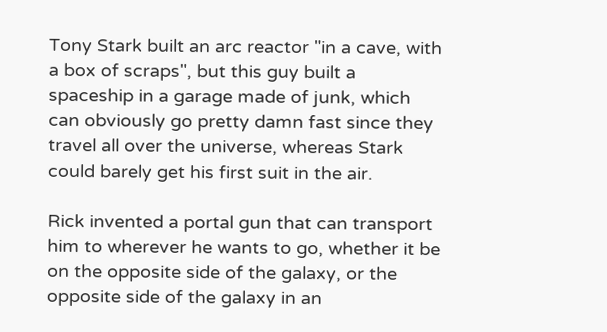Tony Stark built an arc reactor "in a cave, with a box of scraps", but this guy built a spaceship in a garage made of junk, which can obviously go pretty damn fast since they travel all over the universe, whereas Stark could barely get his first suit in the air.

Rick invented a portal gun that can transport him to wherever he wants to go, whether it be on the opposite side of the galaxy, or the opposite side of the galaxy in an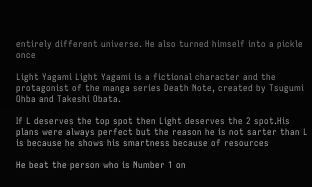entirely different universe. He also turned himself into a pickle once

Light Yagami Light Yagami is a fictional character and the protagonist of the manga series Death Note, created by Tsugumi Ohba and Takeshi Obata.

If L deserves the top spot then Light deserves the 2 spot.His plans were always perfect but the reason he is not sarter than L is because he shows his smartness because of resources

He beat the person who is Number 1 on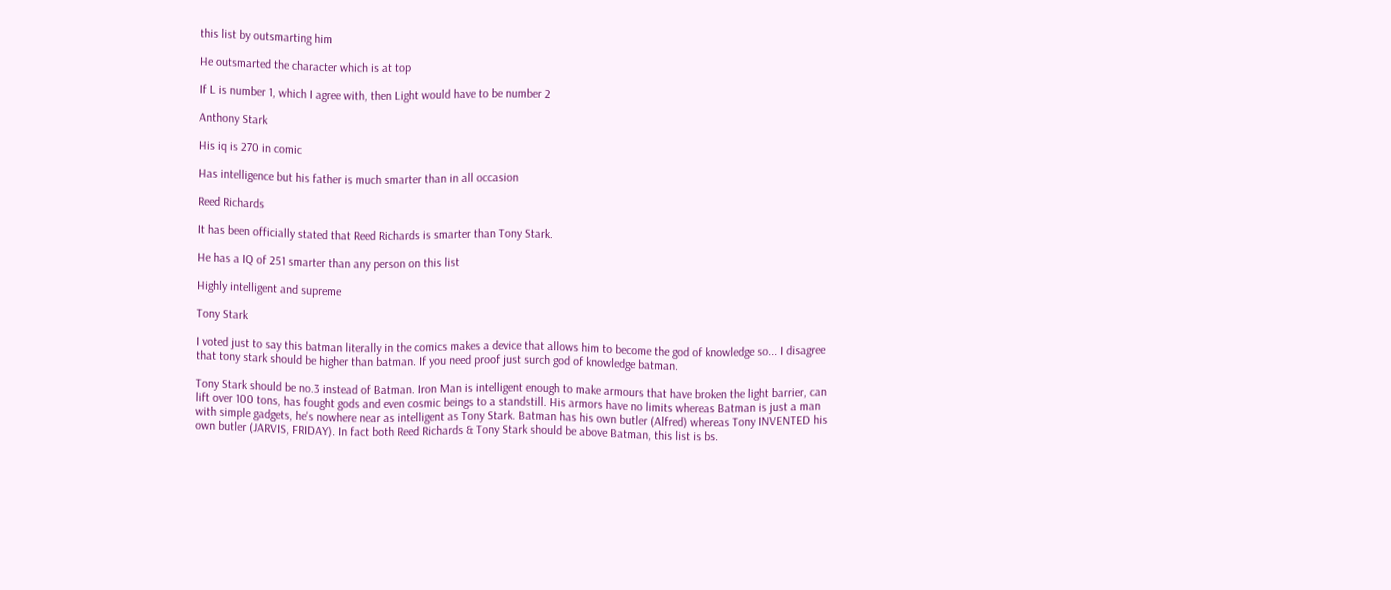this list by outsmarting him

He outsmarted the character which is at top

If L is number 1, which I agree with, then Light would have to be number 2

Anthony Stark

His iq is 270 in comic

Has intelligence but his father is much smarter than in all occasion

Reed Richards

It has been officially stated that Reed Richards is smarter than Tony Stark.

He has a IQ of 251 smarter than any person on this list

Highly intelligent and supreme

Tony Stark

I voted just to say this batman literally in the comics makes a device that allows him to become the god of knowledge so... I disagree that tony stark should be higher than batman. If you need proof just surch god of knowledge batman.

Tony Stark should be no.3 instead of Batman. Iron Man is intelligent enough to make armours that have broken the light barrier, can lift over 100 tons, has fought gods and even cosmic beings to a standstill. His armors have no limits whereas Batman is just a man with simple gadgets, he's nowhere near as intelligent as Tony Stark. Batman has his own butler (Alfred) whereas Tony INVENTED his own butler (JARVIS, FRIDAY). In fact both Reed Richards & Tony Stark should be above Batman, this list is bs.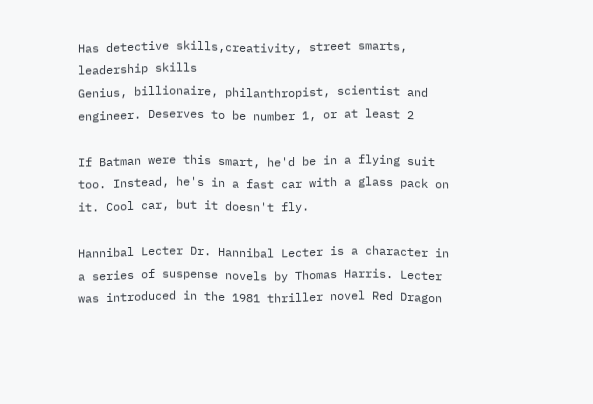Has detective skills,creativity, street smarts, leadership skills
Genius, billionaire, philanthropist, scientist and engineer. Deserves to be number 1, or at least 2

If Batman were this smart, he'd be in a flying suit too. Instead, he's in a fast car with a glass pack on it. Cool car, but it doesn't fly.

Hannibal Lecter Dr. Hannibal Lecter is a character in a series of suspense novels by Thomas Harris. Lecter was introduced in the 1981 thriller novel Red Dragon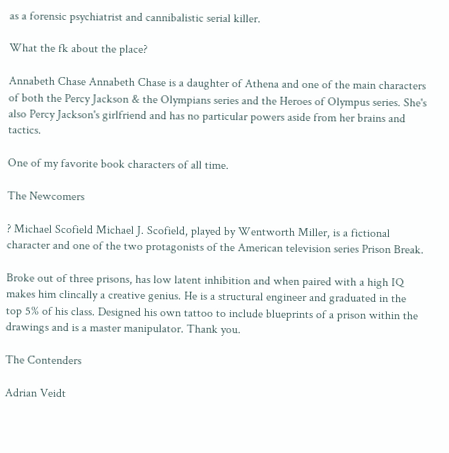as a forensic psychiatrist and cannibalistic serial killer.

What the fk about the place?

Annabeth Chase Annabeth Chase is a daughter of Athena and one of the main characters of both the Percy Jackson & the Olympians series and the Heroes of Olympus series. She's also Percy Jackson's girlfriend and has no particular powers aside from her brains and tactics.

One of my favorite book characters of all time.

The Newcomers

? Michael Scofield Michael J. Scofield, played by Wentworth Miller, is a fictional character and one of the two protagonists of the American television series Prison Break.

Broke out of three prisons, has low latent inhibition and when paired with a high IQ makes him clincally a creative genius. He is a structural engineer and graduated in the top 5% of his class. Designed his own tattoo to include blueprints of a prison within the drawings and is a master manipulator. Thank you.

The Contenders

Adrian Veidt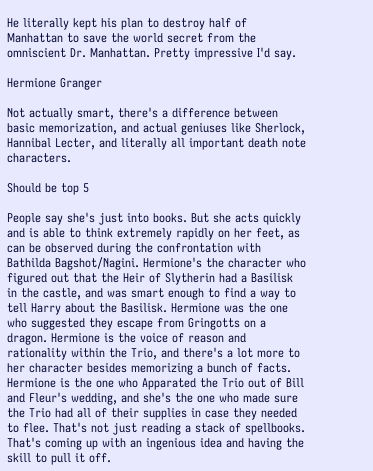He literally kept his plan to destroy half of Manhattan to save the world secret from the omniscient Dr. Manhattan. Pretty impressive I'd say.

Hermione Granger

Not actually smart, there's a difference between basic memorization, and actual geniuses like Sherlock, Hannibal Lecter, and literally all important death note characters.

Should be top 5

People say she's just into books. But she acts quickly and is able to think extremely rapidly on her feet, as can be observed during the confrontation with Bathilda Bagshot/Nagini. Hermione's the character who figured out that the Heir of Slytherin had a Basilisk in the castle, and was smart enough to find a way to tell Harry about the Basilisk. Hermione was the one who suggested they escape from Gringotts on a dragon. Hermione is the voice of reason and rationality within the Trio, and there's a lot more to her character besides memorizing a bunch of facts. Hermione is the one who Apparated the Trio out of Bill and Fleur's wedding, and she's the one who made sure the Trio had all of their supplies in case they needed to flee. That's not just reading a stack of spellbooks. That's coming up with an ingenious idea and having the skill to pull it off.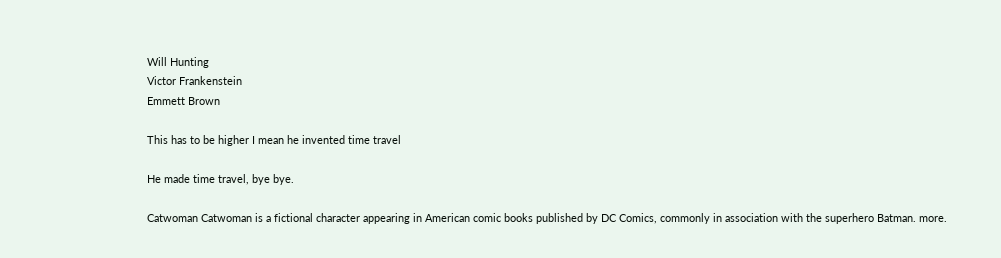Will Hunting
Victor Frankenstein
Emmett Brown

This has to be higher I mean he invented time travel

He made time travel, bye bye.

Catwoman Catwoman is a fictional character appearing in American comic books published by DC Comics, commonly in association with the superhero Batman. more.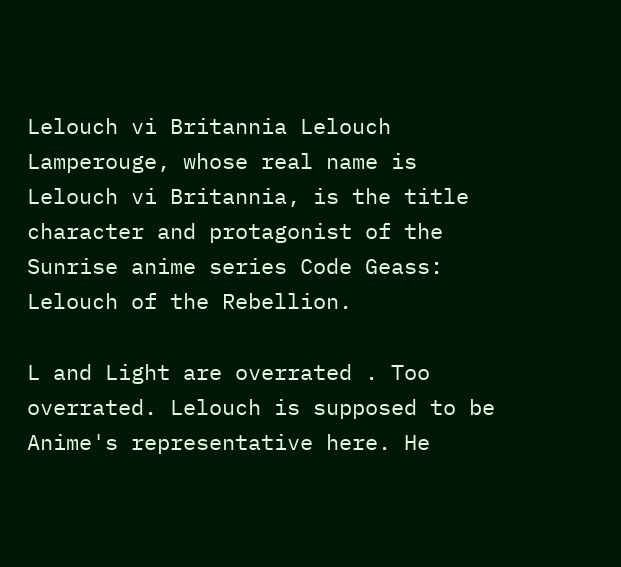Lelouch vi Britannia Lelouch Lamperouge, whose real name is Lelouch vi Britannia, is the title character and protagonist of the Sunrise anime series Code Geass: Lelouch of the Rebellion.

L and Light are overrated . Too overrated. Lelouch is supposed to be Anime's representative here. He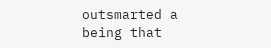outsmarted a being that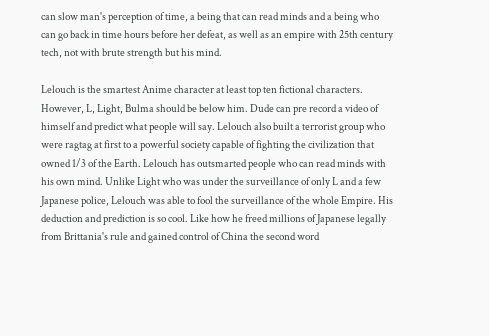can slow man's perception of time, a being that can read minds and a being who can go back in time hours before her defeat, as well as an empire with 25th century tech, not with brute strength but his mind.

Lelouch is the smartest Anime character at least top ten fictional characters. However, L, Light, Bulma should be below him. Dude can pre record a video of himself and predict what people will say. Lelouch also built a terrorist group who were ragtag at first to a powerful society capable of fighting the civilization that owned 1/3 of the Earth. Lelouch has outsmarted people who can read minds with his own mind. Unlike Light who was under the surveillance of only L and a few Japanese police, Lelouch was able to fool the surveillance of the whole Empire. His deduction and prediction is so cool. Like how he freed millions of Japanese legally from Brittania's rule and gained control of China the second word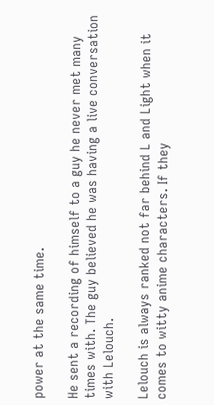power at the same time.

He sent a recording of himself to a guy he never met many times with. The guy believed he was having a live conversation with Lelouch.

Lelouch is always ranked not far behind L and Light when it comes to witty anime characters. If they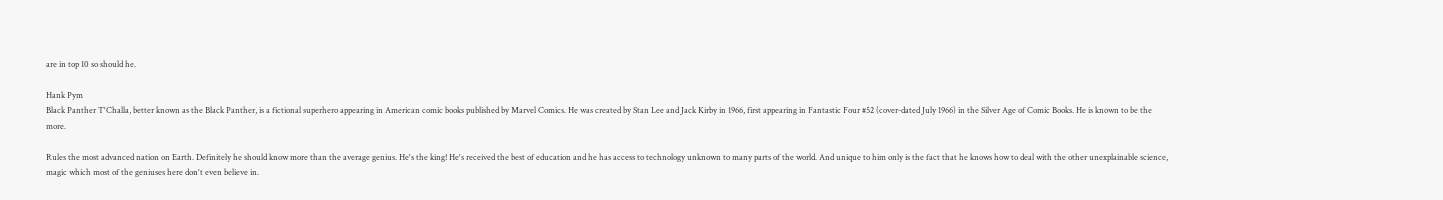are in top 10 so should he.

Hank Pym
Black Panther T'Challa, better known as the Black Panther, is a fictional superhero appearing in American comic books published by Marvel Comics. He was created by Stan Lee and Jack Kirby in 1966, first appearing in Fantastic Four #52 (cover-dated July 1966) in the Silver Age of Comic Books. He is known to be the more.

Rules the most advanced nation on Earth. Definitely he should know more than the average genius. He's the king! He's received the best of education and he has access to technology unknown to many parts of the world. And unique to him only is the fact that he knows how to deal with the other unexplainable science, magic which most of the geniuses here don't even believe in.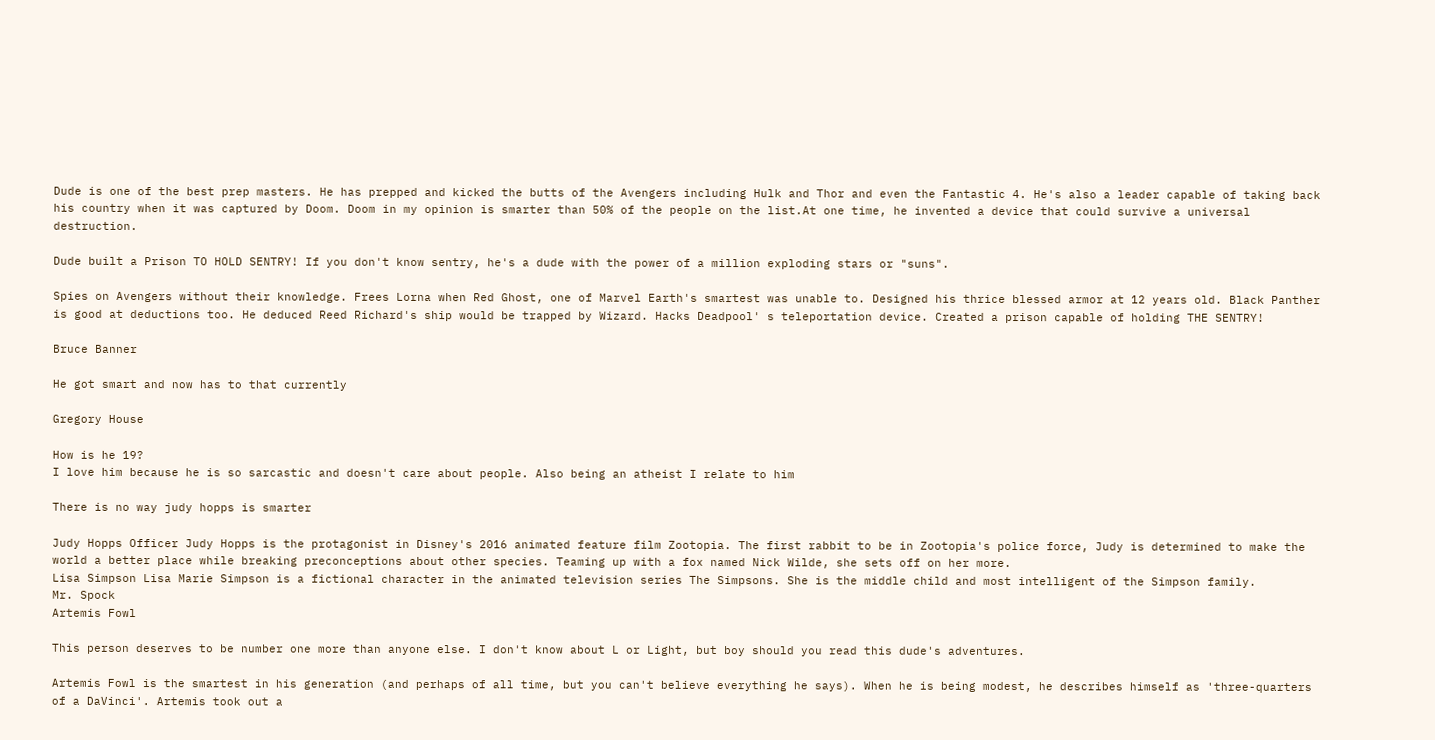Dude is one of the best prep masters. He has prepped and kicked the butts of the Avengers including Hulk and Thor and even the Fantastic 4. He's also a leader capable of taking back his country when it was captured by Doom. Doom in my opinion is smarter than 50% of the people on the list.At one time, he invented a device that could survive a universal destruction.

Dude built a Prison TO HOLD SENTRY! If you don't know sentry, he's a dude with the power of a million exploding stars or "suns".

Spies on Avengers without their knowledge. Frees Lorna when Red Ghost, one of Marvel Earth's smartest was unable to. Designed his thrice blessed armor at 12 years old. Black Panther is good at deductions too. He deduced Reed Richard's ship would be trapped by Wizard. Hacks Deadpool' s teleportation device. Created a prison capable of holding THE SENTRY!

Bruce Banner

He got smart and now has to that currently

Gregory House

How is he 19?
I love him because he is so sarcastic and doesn't care about people. Also being an atheist I relate to him

There is no way judy hopps is smarter

Judy Hopps Officer Judy Hopps is the protagonist in Disney's 2016 animated feature film Zootopia. The first rabbit to be in Zootopia's police force, Judy is determined to make the world a better place while breaking preconceptions about other species. Teaming up with a fox named Nick Wilde, she sets off on her more.
Lisa Simpson Lisa Marie Simpson is a fictional character in the animated television series The Simpsons. She is the middle child and most intelligent of the Simpson family.
Mr. Spock
Artemis Fowl

This person deserves to be number one more than anyone else. I don't know about L or Light, but boy should you read this dude's adventures.

Artemis Fowl is the smartest in his generation (and perhaps of all time, but you can't believe everything he says). When he is being modest, he describes himself as 'three-quarters of a DaVinci'. Artemis took out a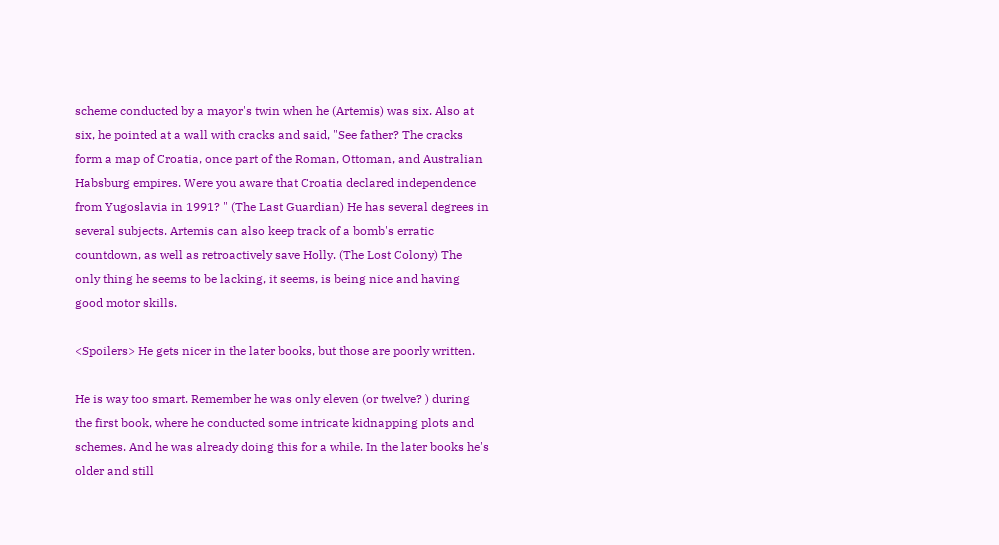scheme conducted by a mayor's twin when he (Artemis) was six. Also at six, he pointed at a wall with cracks and said, "See father? The cracks form a map of Croatia, once part of the Roman, Ottoman, and Australian Habsburg empires. Were you aware that Croatia declared independence from Yugoslavia in 1991? " (The Last Guardian) He has several degrees in several subjects. Artemis can also keep track of a bomb's erratic countdown, as well as retroactively save Holly. (The Lost Colony) The only thing he seems to be lacking, it seems, is being nice and having good motor skills.

<Spoilers> He gets nicer in the later books, but those are poorly written.

He is way too smart. Remember he was only eleven (or twelve? ) during the first book, where he conducted some intricate kidnapping plots and schemes. And he was already doing this for a while. In the later books he's older and still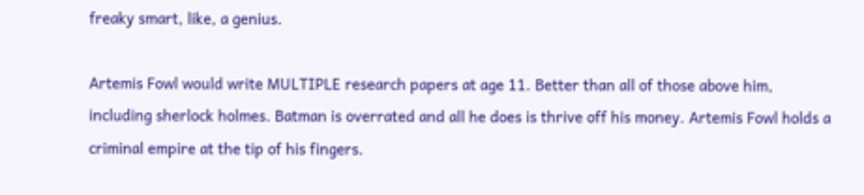freaky smart, like, a genius.

Artemis Fowl would write MULTIPLE research papers at age 11. Better than all of those above him, including sherlock holmes. Batman is overrated and all he does is thrive off his money. Artemis Fowl holds a criminal empire at the tip of his fingers.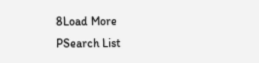8Load More
PSearch List